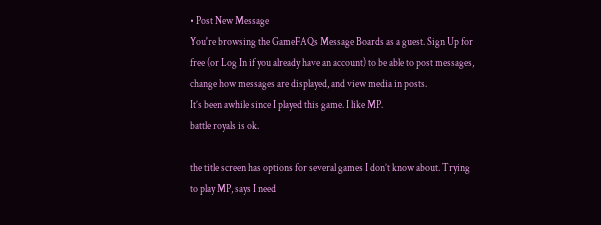• Post New Message
You're browsing the GameFAQs Message Boards as a guest. Sign Up for free (or Log In if you already have an account) to be able to post messages, change how messages are displayed, and view media in posts.
It’s been awhile since I played this game. I like MP.
battle royals is ok.

the title screen has options for several games I don’t know about. Trying to play MP, says I need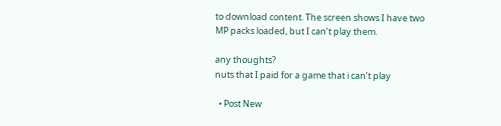to download content. The screen shows I have two MP packs loaded, but I can’t play them.

any thoughts?
nuts that I paid for a game that i can’t play

  • Post New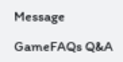Message

GameFAQs Q&A